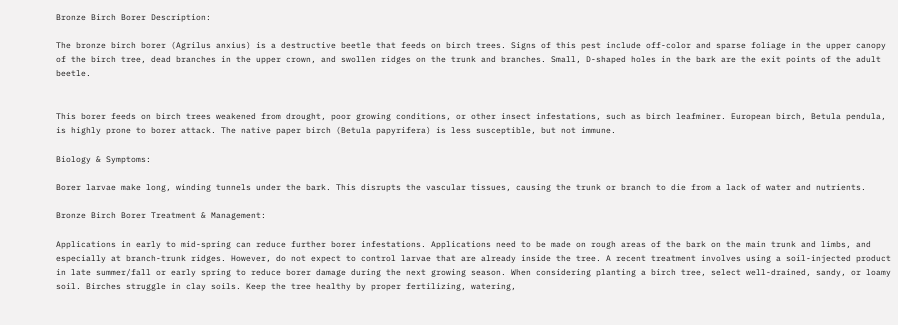Bronze Birch Borer Description:

The bronze birch borer (Agrilus anxius) is a destructive beetle that feeds on birch trees. Signs of this pest include off-color and sparse foliage in the upper canopy of the birch tree, dead branches in the upper crown, and swollen ridges on the trunk and branches. Small, D-shaped holes in the bark are the exit points of the adult beetle.


This borer feeds on birch trees weakened from drought, poor growing conditions, or other insect infestations, such as birch leafminer. European birch, Betula pendula, is highly prone to borer attack. The native paper birch (Betula papyrifera) is less susceptible, but not immune.

Biology & Symptoms:

Borer larvae make long, winding tunnels under the bark. This disrupts the vascular tissues, causing the trunk or branch to die from a lack of water and nutrients.

Bronze Birch Borer Treatment & Management:

Applications in early to mid-spring can reduce further borer infestations. Applications need to be made on rough areas of the bark on the main trunk and limbs, and especially at branch-trunk ridges. However, do not expect to control larvae that are already inside the tree. A recent treatment involves using a soil-injected product in late summer/fall or early spring to reduce borer damage during the next growing season. When considering planting a birch tree, select well-drained, sandy, or loamy soil. Birches struggle in clay soils. Keep the tree healthy by proper fertilizing, watering,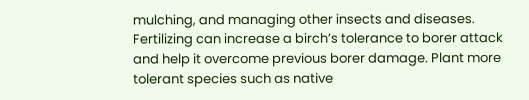mulching, and managing other insects and diseases. Fertilizing can increase a birch’s tolerance to borer attack and help it overcome previous borer damage. Plant more tolerant species such as native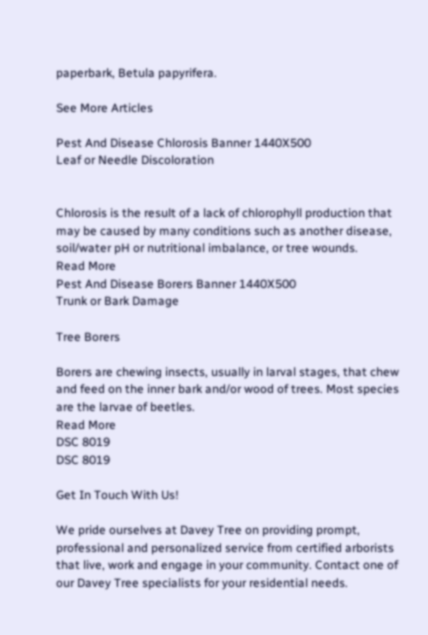paperbark, Betula papyrifera.

See More Articles

Pest And Disease Chlorosis Banner 1440X500
Leaf or Needle Discoloration


Chlorosis is the result of a lack of chlorophyll production that may be caused by many conditions such as another disease, soil/water pH or nutritional imbalance, or tree wounds.
Read More
Pest And Disease Borers Banner 1440X500
Trunk or Bark Damage

Tree Borers

Borers are chewing insects, usually in larval stages, that chew and feed on the inner bark and/or wood of trees. Most species are the larvae of beetles.
Read More
DSC 8019
DSC 8019

Get In Touch With Us!

We pride ourselves at Davey Tree on providing prompt, professional and personalized service from certified arborists that live, work and engage in your community. Contact one of our Davey Tree specialists for your residential needs.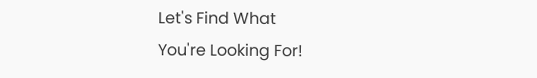Let's Find What
You're Looking For!